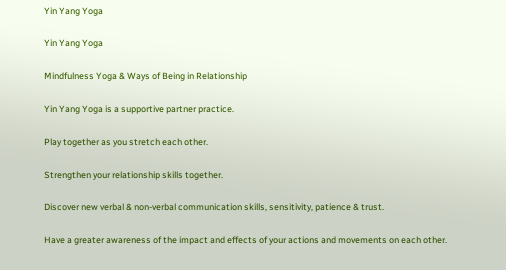Yin Yang Yoga

Yin Yang Yoga

Mindfulness Yoga & Ways of Being in Relationship

Yin Yang Yoga is a supportive partner practice.

Play together as you stretch each other.

Strengthen your relationship skills together.

Discover new verbal & non-verbal communication skills, sensitivity, patience & trust.

Have a greater awareness of the impact and effects of your actions and movements on each other.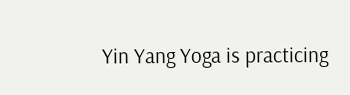Yin Yang Yoga is practicing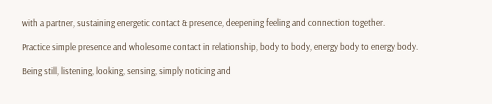with a partner, sustaining energetic contact & presence, deepening feeling and connection together.

Practice simple presence and wholesome contact in relationship, body to body, energy body to energy body.

Being still, listening, looking, sensing, simply noticing and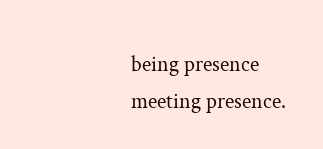being presence meeting presence.